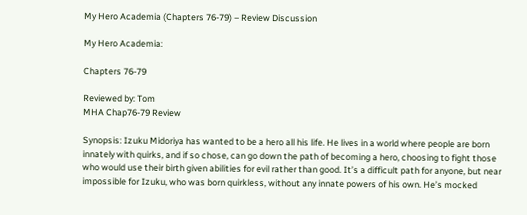My Hero Academia (Chapters 76-79) – Review Discussion

My Hero Academia:

Chapters 76-79

Reviewed by: Tom
MHA Chap76-79 Review

Synopsis: Izuku Midoriya has wanted to be a hero all his life. He lives in a world where people are born innately with quirks, and if so chose, can go down the path of becoming a hero, choosing to fight those who would use their birth given abilities for evil rather than good. It’s a difficult path for anyone, but near impossible for Izuku, who was born quirkless, without any innate powers of his own. He’s mocked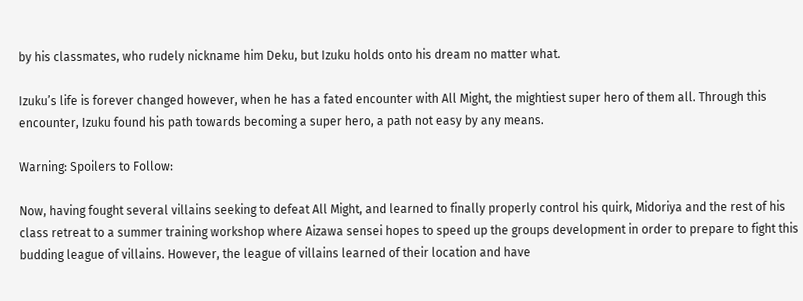by his classmates, who rudely nickname him Deku, but Izuku holds onto his dream no matter what.

Izuku’s life is forever changed however, when he has a fated encounter with All Might, the mightiest super hero of them all. Through this encounter, Izuku found his path towards becoming a super hero, a path not easy by any means.

Warning: Spoilers to Follow:

Now, having fought several villains seeking to defeat All Might, and learned to finally properly control his quirk, Midoriya and the rest of his class retreat to a summer training workshop where Aizawa sensei hopes to speed up the groups development in order to prepare to fight this budding league of villains. However, the league of villains learned of their location and have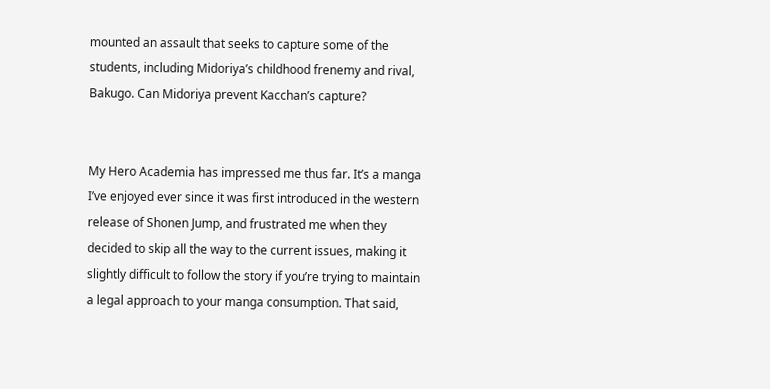mounted an assault that seeks to capture some of the students, including Midoriya’s childhood frenemy and rival, Bakugo. Can Midoriya prevent Kacchan’s capture?


My Hero Academia has impressed me thus far. It’s a manga I’ve enjoyed ever since it was first introduced in the western release of Shonen Jump, and frustrated me when they decided to skip all the way to the current issues, making it slightly difficult to follow the story if you’re trying to maintain a legal approach to your manga consumption. That said,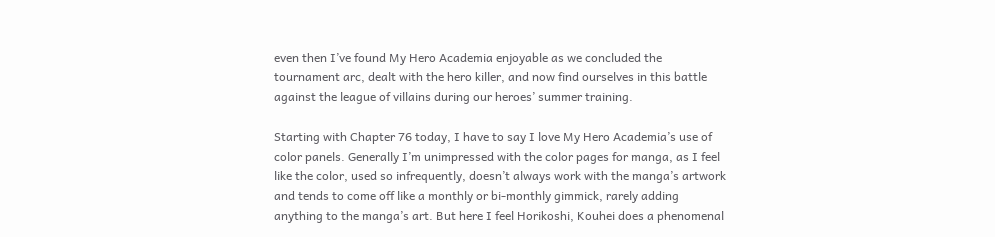even then I’ve found My Hero Academia enjoyable as we concluded the tournament arc, dealt with the hero killer, and now find ourselves in this battle against the league of villains during our heroes’ summer training.

Starting with Chapter 76 today, I have to say I love My Hero Academia’s use of color panels. Generally I’m unimpressed with the color pages for manga, as I feel like the color, used so infrequently, doesn’t always work with the manga’s artwork and tends to come off like a monthly or bi-monthly gimmick, rarely adding anything to the manga’s art. But here I feel Horikoshi, Kouhei does a phenomenal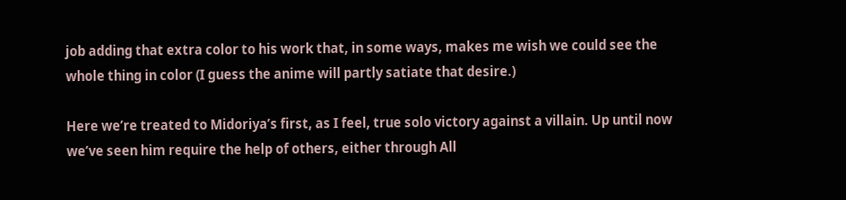job adding that extra color to his work that, in some ways, makes me wish we could see the whole thing in color (I guess the anime will partly satiate that desire.)

Here we’re treated to Midoriya’s first, as I feel, true solo victory against a villain. Up until now we’ve seen him require the help of others, either through All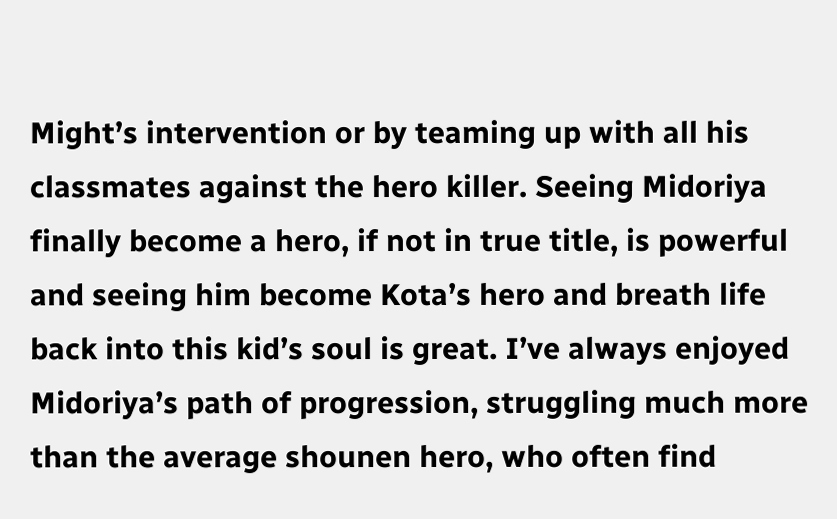Might’s intervention or by teaming up with all his classmates against the hero killer. Seeing Midoriya finally become a hero, if not in true title, is powerful and seeing him become Kota’s hero and breath life back into this kid’s soul is great. I’ve always enjoyed Midoriya’s path of progression, struggling much more than the average shounen hero, who often find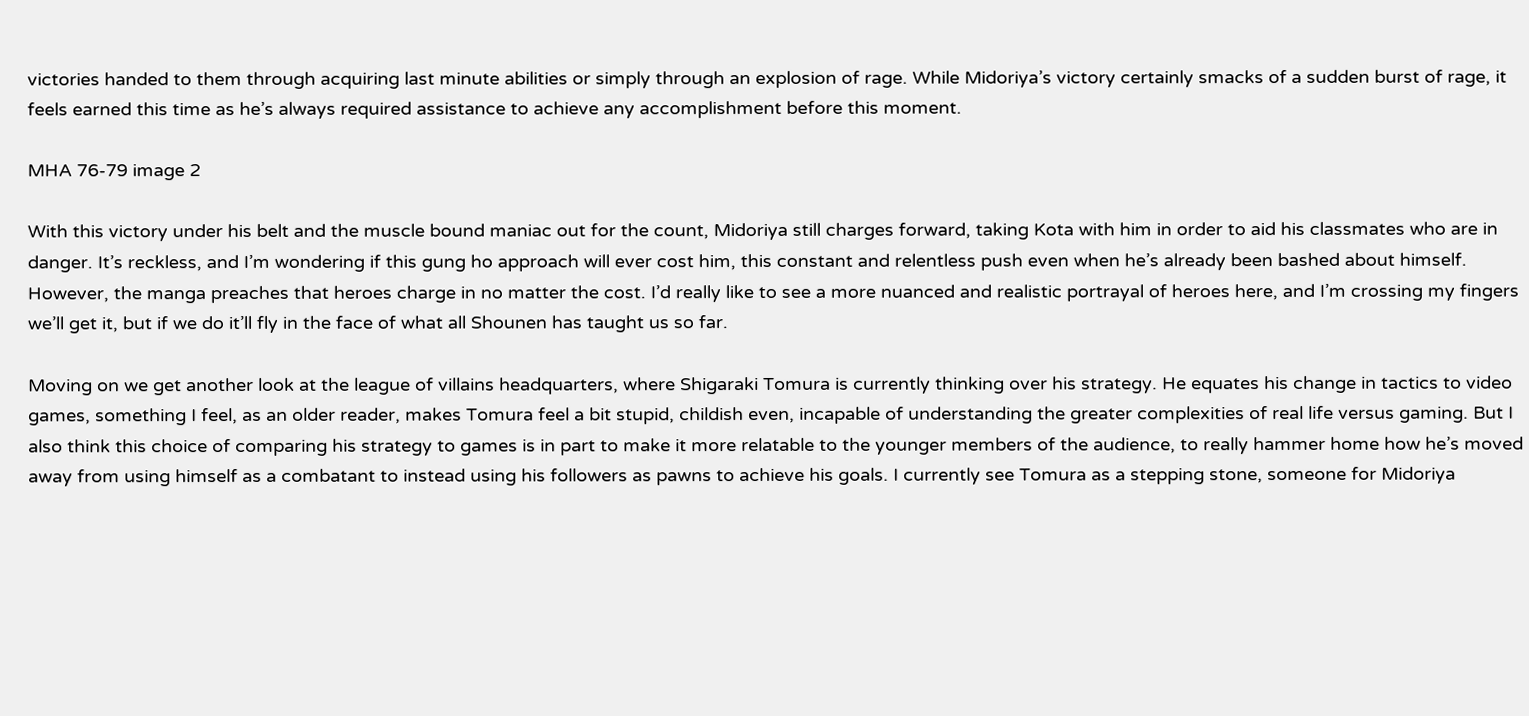victories handed to them through acquiring last minute abilities or simply through an explosion of rage. While Midoriya’s victory certainly smacks of a sudden burst of rage, it feels earned this time as he’s always required assistance to achieve any accomplishment before this moment.

MHA 76-79 image 2

With this victory under his belt and the muscle bound maniac out for the count, Midoriya still charges forward, taking Kota with him in order to aid his classmates who are in danger. It’s reckless, and I’m wondering if this gung ho approach will ever cost him, this constant and relentless push even when he’s already been bashed about himself. However, the manga preaches that heroes charge in no matter the cost. I’d really like to see a more nuanced and realistic portrayal of heroes here, and I’m crossing my fingers we’ll get it, but if we do it’ll fly in the face of what all Shounen has taught us so far.

Moving on we get another look at the league of villains headquarters, where Shigaraki Tomura is currently thinking over his strategy. He equates his change in tactics to video games, something I feel, as an older reader, makes Tomura feel a bit stupid, childish even, incapable of understanding the greater complexities of real life versus gaming. But I also think this choice of comparing his strategy to games is in part to make it more relatable to the younger members of the audience, to really hammer home how he’s moved away from using himself as a combatant to instead using his followers as pawns to achieve his goals. I currently see Tomura as a stepping stone, someone for Midoriya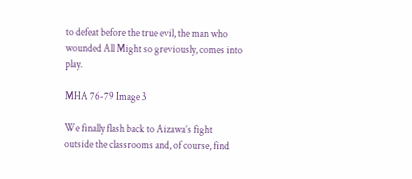to defeat before the true evil, the man who wounded All Might so greviously, comes into play.

MHA 76-79 Image 3

We finally flash back to Aizawa’s fight outside the classrooms and, of course, find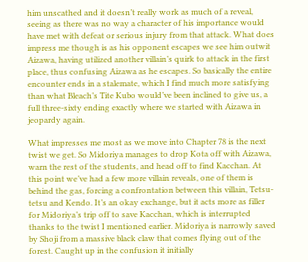him unscathed and it doesn’t really work as much of a reveal, seeing as there was no way a character of his importance would have met with defeat or serious injury from that attack. What does impress me though is as his opponent escapes we see him outwit Aizawa, having utilized another villain’s quirk to attack in the first place, thus confusing Aizawa as he escapes. So basically the entire encounter ends in a stalemate, which I find much more satisfying than what Bleach’s Tite Kubo would’ve been inclined to give us, a full three-sixty ending exactly where we started with Aizawa in jeopardy again.

What impresses me most as we move into Chapter 78 is the next twist we get. So Midoriya manages to drop Kota off with Aizawa, warn the rest of the students, and head off to find Kacchan. At this point we’ve had a few more villain reveals, one of them is behind the gas, forcing a confrontation between this villain, Tetsu-tetsu and Kendo. It’s an okay exchange, but it acts more as filler for Midoriya’s trip off to save Kacchan, which is interrupted thanks to the twist I mentioned earlier. Midoriya is narrowly saved by Shoji from a massive black claw that comes flying out of the forest. Caught up in the confusion it initially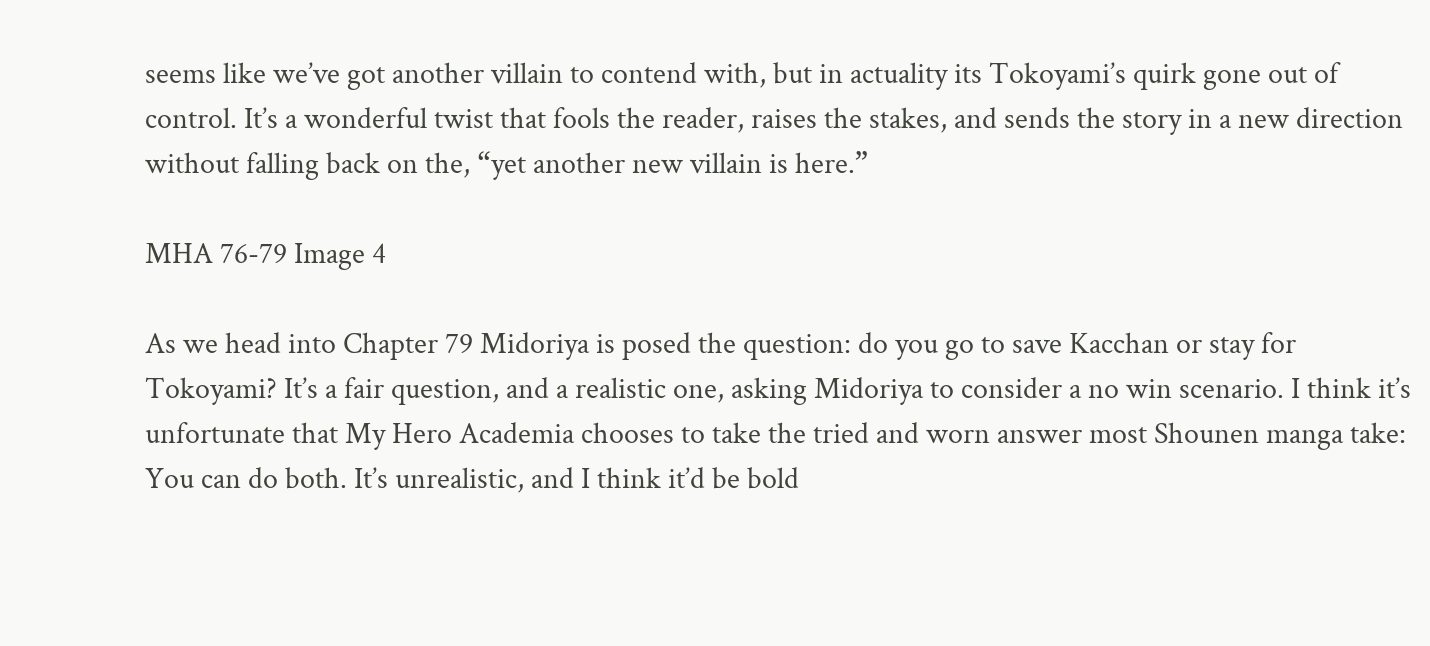seems like we’ve got another villain to contend with, but in actuality its Tokoyami’s quirk gone out of control. It’s a wonderful twist that fools the reader, raises the stakes, and sends the story in a new direction without falling back on the, “yet another new villain is here.”

MHA 76-79 Image 4

As we head into Chapter 79 Midoriya is posed the question: do you go to save Kacchan or stay for Tokoyami? It’s a fair question, and a realistic one, asking Midoriya to consider a no win scenario. I think it’s unfortunate that My Hero Academia chooses to take the tried and worn answer most Shounen manga take: You can do both. It’s unrealistic, and I think it’d be bold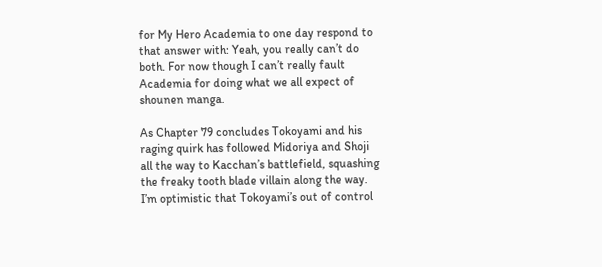for My Hero Academia to one day respond to that answer with: Yeah, you really can’t do both. For now though I can’t really fault Academia for doing what we all expect of shounen manga.

As Chapter 79 concludes Tokoyami and his raging quirk has followed Midoriya and Shoji all the way to Kacchan’s battlefield, squashing the freaky tooth blade villain along the way. I’m optimistic that Tokoyami’s out of control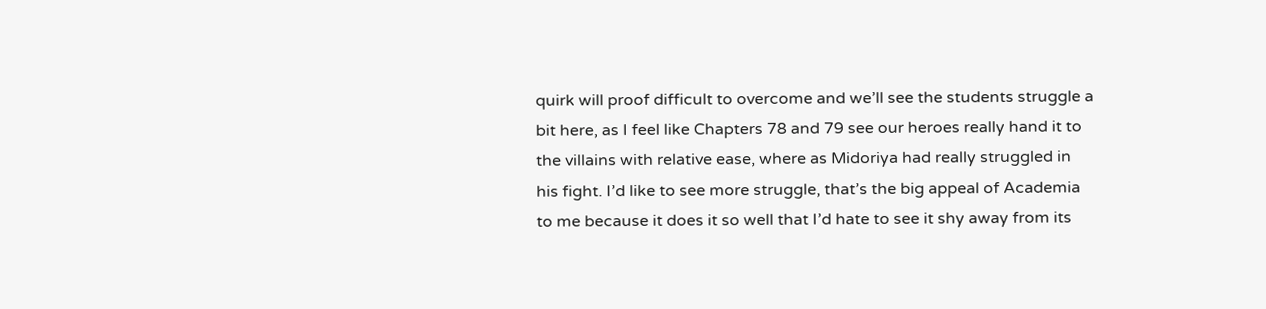quirk will proof difficult to overcome and we’ll see the students struggle a bit here, as I feel like Chapters 78 and 79 see our heroes really hand it to the villains with relative ease, where as Midoriya had really struggled in his fight. I’d like to see more struggle, that’s the big appeal of Academia to me because it does it so well that I’d hate to see it shy away from its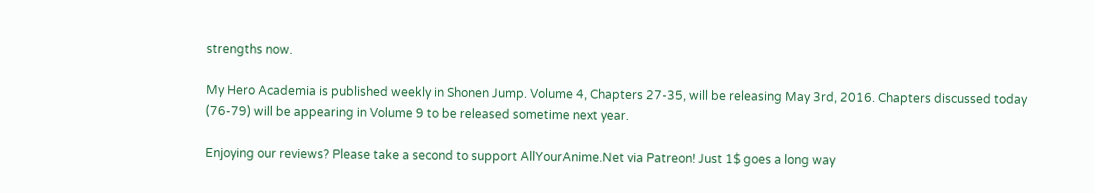strengths now.

My Hero Academia is published weekly in Shonen Jump. Volume 4, Chapters 27-35, will be releasing May 3rd, 2016. Chapters discussed today (76-79) will be appearing in Volume 9 to be released sometime next year.

Enjoying our reviews? Please take a second to support AllYourAnime.Net via Patreon! Just 1$ goes a long way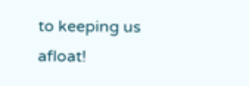to keeping us afloat!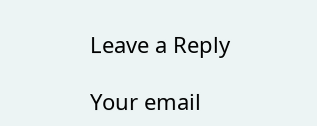Leave a Reply

Your email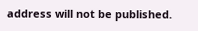address will not be published.